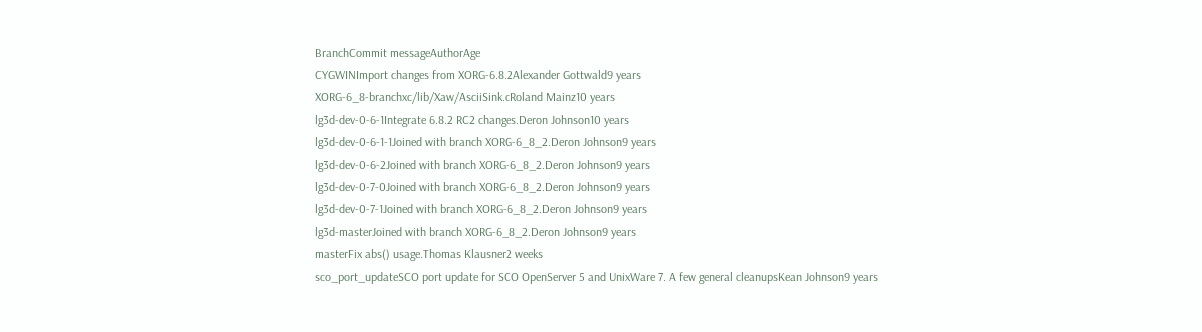BranchCommit messageAuthorAge
CYGWINImport changes from XORG-6.8.2Alexander Gottwald9 years
XORG-6_8-branchxc/lib/Xaw/AsciiSink.cRoland Mainz10 years
lg3d-dev-0-6-1Integrate 6.8.2 RC2 changes.Deron Johnson10 years
lg3d-dev-0-6-1-1Joined with branch XORG-6_8_2.Deron Johnson9 years
lg3d-dev-0-6-2Joined with branch XORG-6_8_2.Deron Johnson9 years
lg3d-dev-0-7-0Joined with branch XORG-6_8_2.Deron Johnson9 years
lg3d-dev-0-7-1Joined with branch XORG-6_8_2.Deron Johnson9 years
lg3d-masterJoined with branch XORG-6_8_2.Deron Johnson9 years
masterFix abs() usage.Thomas Klausner2 weeks
sco_port_updateSCO port update for SCO OpenServer 5 and UnixWare 7. A few general cleanupsKean Johnson9 years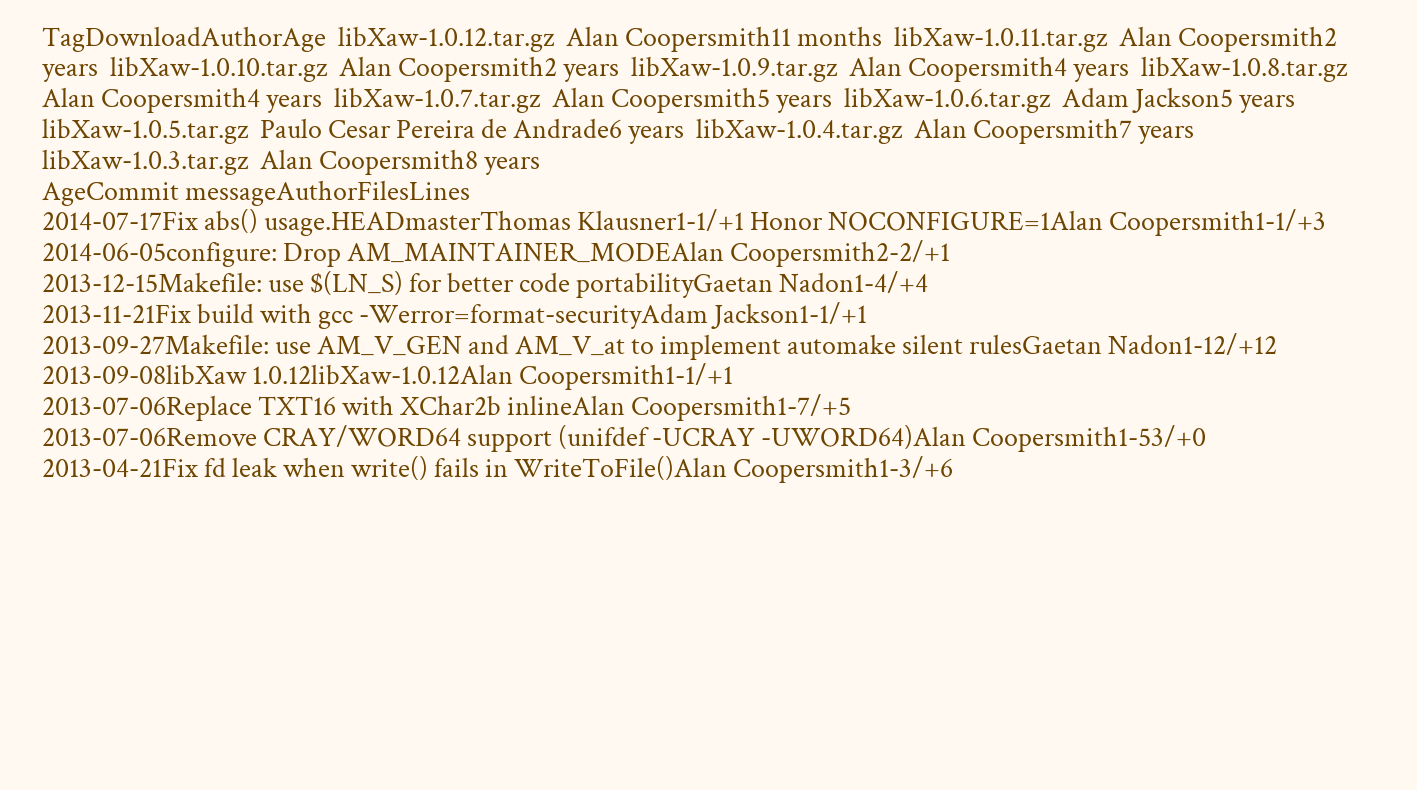TagDownloadAuthorAge  libXaw-1.0.12.tar.gz  Alan Coopersmith11 months  libXaw-1.0.11.tar.gz  Alan Coopersmith2 years  libXaw-1.0.10.tar.gz  Alan Coopersmith2 years  libXaw-1.0.9.tar.gz  Alan Coopersmith4 years  libXaw-1.0.8.tar.gz  Alan Coopersmith4 years  libXaw-1.0.7.tar.gz  Alan Coopersmith5 years  libXaw-1.0.6.tar.gz  Adam Jackson5 years  libXaw-1.0.5.tar.gz  Paulo Cesar Pereira de Andrade6 years  libXaw-1.0.4.tar.gz  Alan Coopersmith7 years  libXaw-1.0.3.tar.gz  Alan Coopersmith8 years
AgeCommit messageAuthorFilesLines
2014-07-17Fix abs() usage.HEADmasterThomas Klausner1-1/+1 Honor NOCONFIGURE=1Alan Coopersmith1-1/+3
2014-06-05configure: Drop AM_MAINTAINER_MODEAlan Coopersmith2-2/+1
2013-12-15Makefile: use $(LN_S) for better code portabilityGaetan Nadon1-4/+4
2013-11-21Fix build with gcc -Werror=format-securityAdam Jackson1-1/+1
2013-09-27Makefile: use AM_V_GEN and AM_V_at to implement automake silent rulesGaetan Nadon1-12/+12
2013-09-08libXaw 1.0.12libXaw-1.0.12Alan Coopersmith1-1/+1
2013-07-06Replace TXT16 with XChar2b inlineAlan Coopersmith1-7/+5
2013-07-06Remove CRAY/WORD64 support (unifdef -UCRAY -UWORD64)Alan Coopersmith1-53/+0
2013-04-21Fix fd leak when write() fails in WriteToFile()Alan Coopersmith1-3/+6